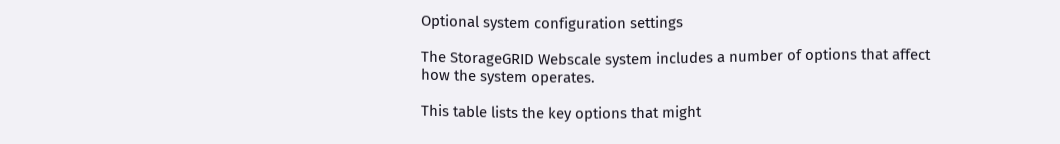Optional system configuration settings

The StorageGRID Webscale system includes a number of options that affect how the system operates.

This table lists the key options that might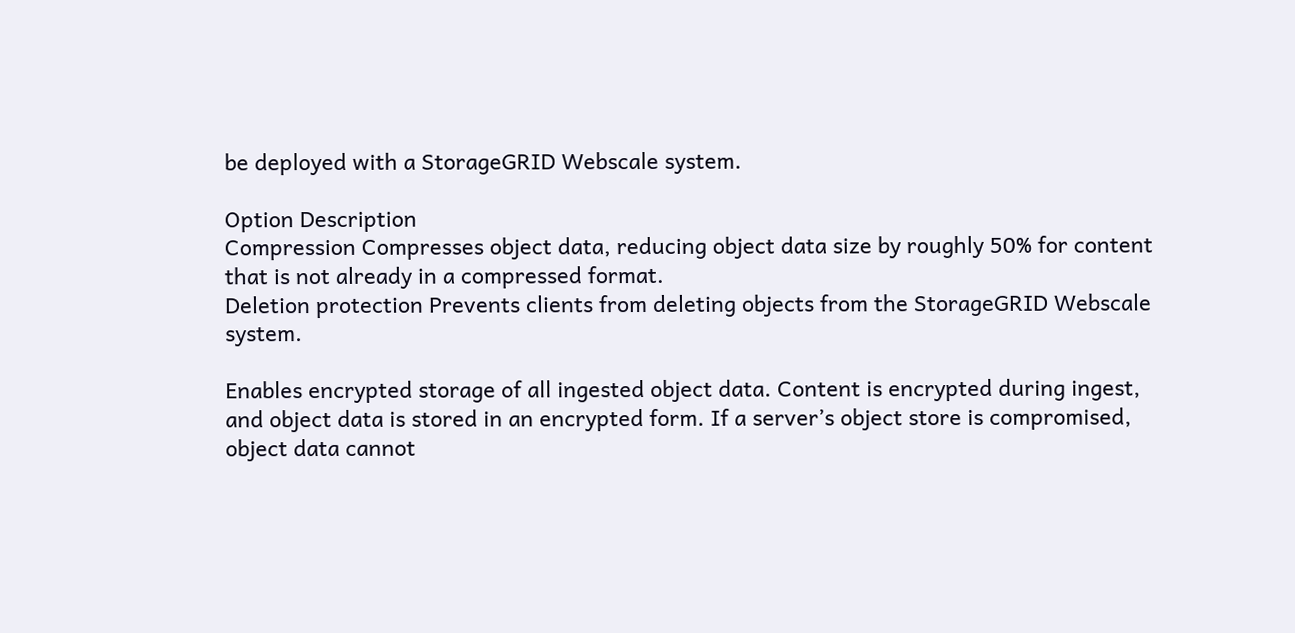be deployed with a StorageGRID Webscale system.

Option Description
Compression Compresses object data, reducing object data size by roughly 50% for content that is not already in a compressed format.
Deletion protection Prevents clients from deleting objects from the StorageGRID Webscale system.

Enables encrypted storage of all ingested object data. Content is encrypted during ingest, and object data is stored in an encrypted form. If a server’s object store is compromised, object data cannot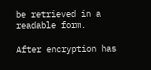be retrieved in a readable form.

After encryption has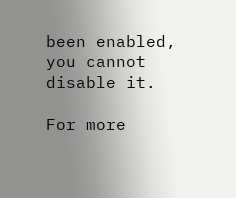been enabled, you cannot disable it.

For more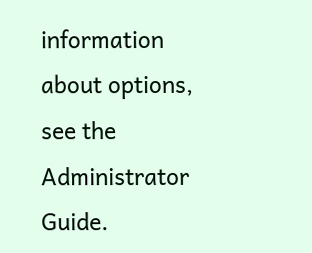information about options, see the Administrator Guide.